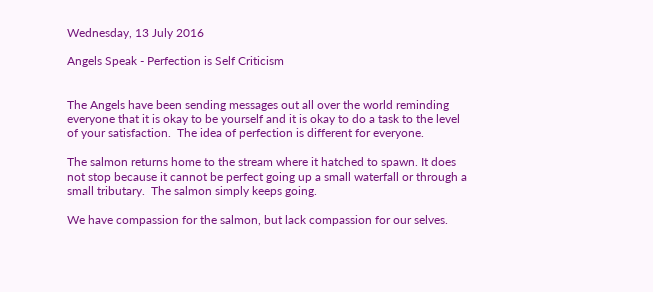Wednesday, 13 July 2016

Angels Speak - Perfection is Self Criticism


The Angels have been sending messages out all over the world reminding everyone that it is okay to be yourself and it is okay to do a task to the level of your satisfaction.  The idea of perfection is different for everyone.

The salmon returns home to the stream where it hatched to spawn. It does not stop because it cannot be perfect going up a small waterfall or through a small tributary.  The salmon simply keeps going.

We have compassion for the salmon, but lack compassion for our selves.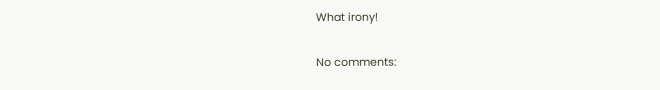What irony!


No comments: